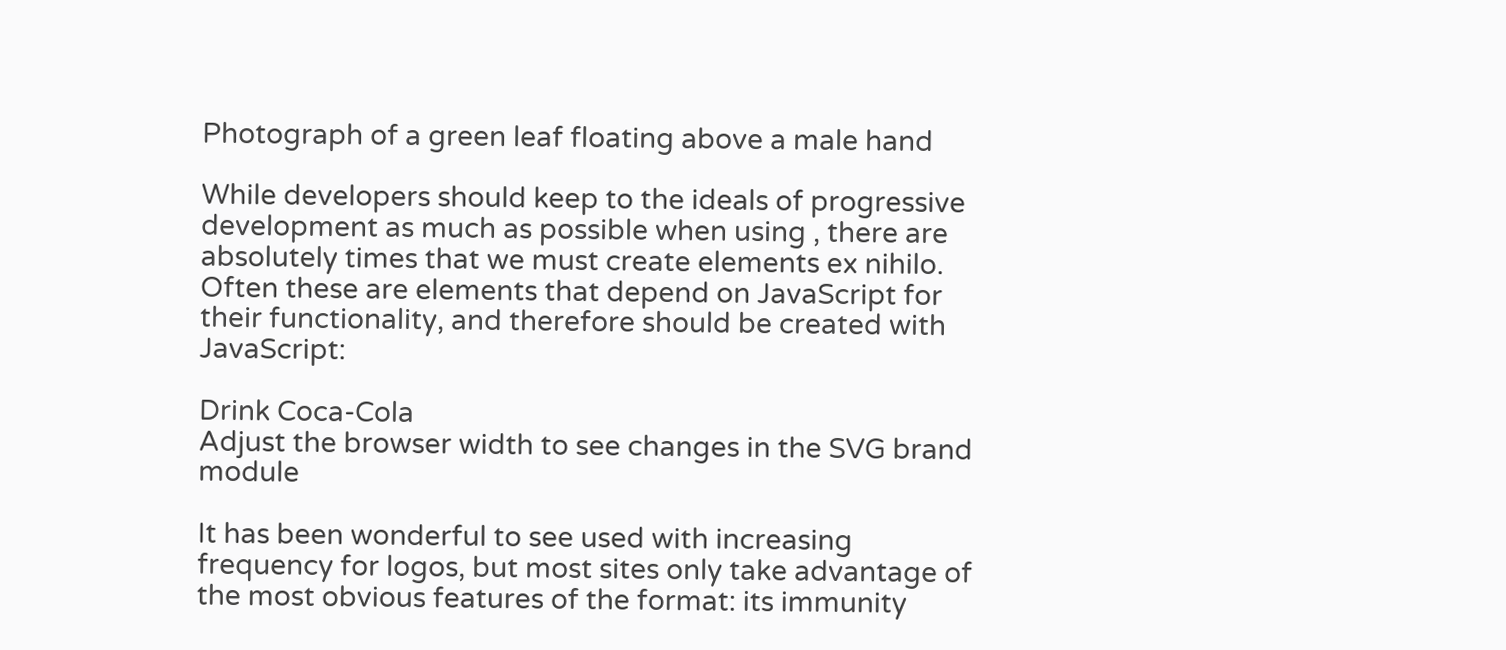Photograph of a green leaf floating above a male hand

While developers should keep to the ideals of progressive development as much as possible when using , there are absolutely times that we must create elements ex nihilo. Often these are elements that depend on JavaScript for their functionality, and therefore should be created with JavaScript:

Drink Coca-Cola
Adjust the browser width to see changes in the SVG brand module

It has been wonderful to see used with increasing frequency for logos, but most sites only take advantage of the most obvious features of the format: its immunity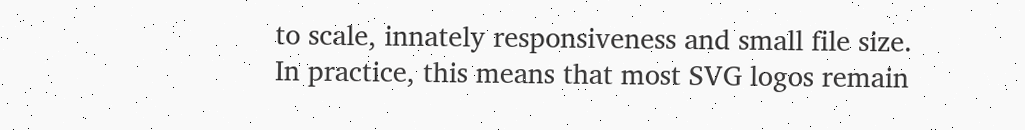to scale, innately responsiveness and small file size. In practice, this means that most SVG logos remain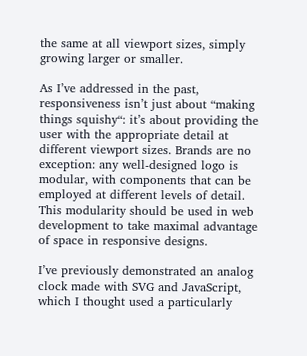the same at all viewport sizes, simply growing larger or smaller.

As I’ve addressed in the past, responsiveness isn’t just about “making things squishy“: it’s about providing the user with the appropriate detail at different viewport sizes. Brands are no exception: any well-designed logo is modular, with components that can be employed at different levels of detail. This modularity should be used in web development to take maximal advantage of space in responsive designs.

I’ve previously demonstrated an analog clock made with SVG and JavaScript, which I thought used a particularly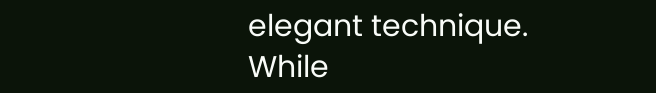elegant technique. While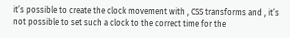it’s possible to create the clock movement with , CSS transforms and , it’s not possible to set such a clock to the correct time for the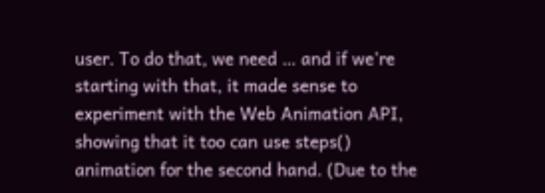user. To do that, we need … and if we’re starting with that, it made sense to experiment with the Web Animation API, showing that it too can use steps() animation for the second hand. (Due to the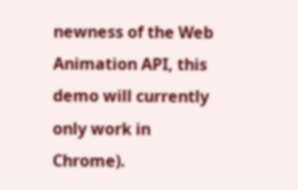newness of the Web Animation API, this demo will currently only work in Chrome).